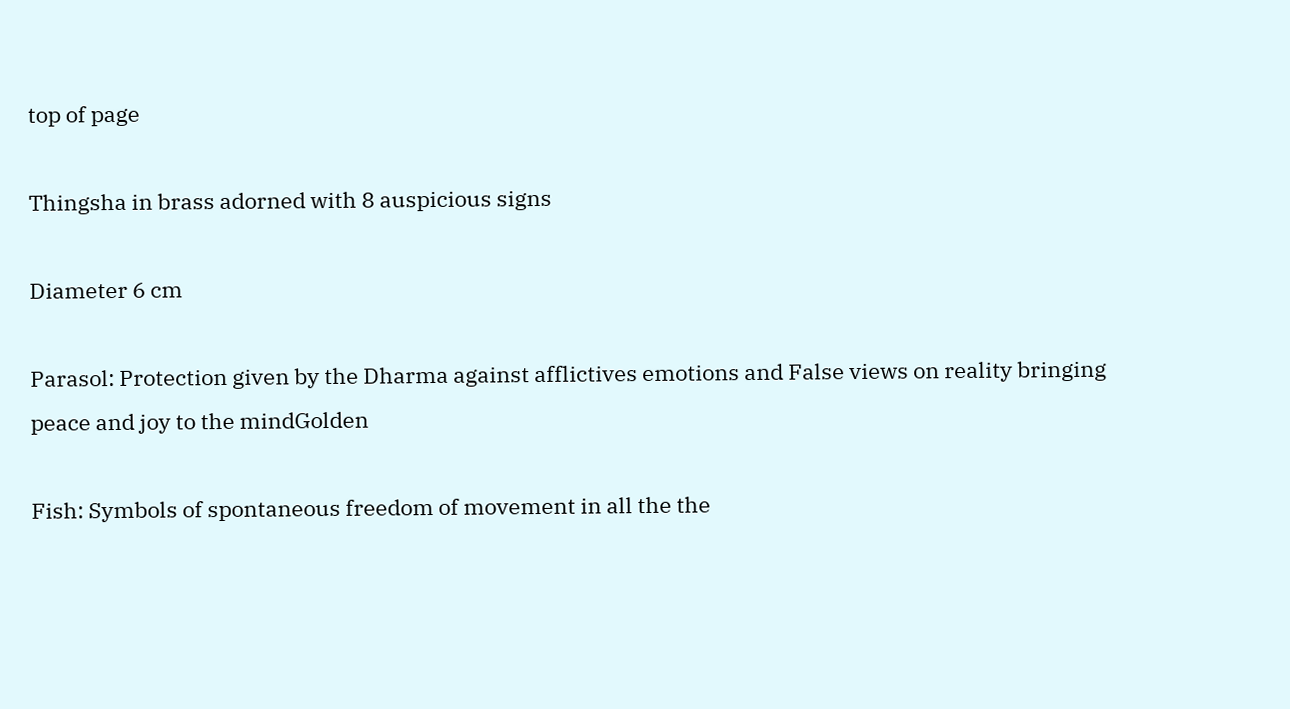top of page

Thingsha in brass adorned with 8 auspicious signs

Diameter 6 cm

Parasol: Protection given by the Dharma against afflictives emotions and False views on reality bringing peace and joy to the mindGolden

Fish: Symbols of spontaneous freedom of movement in all the the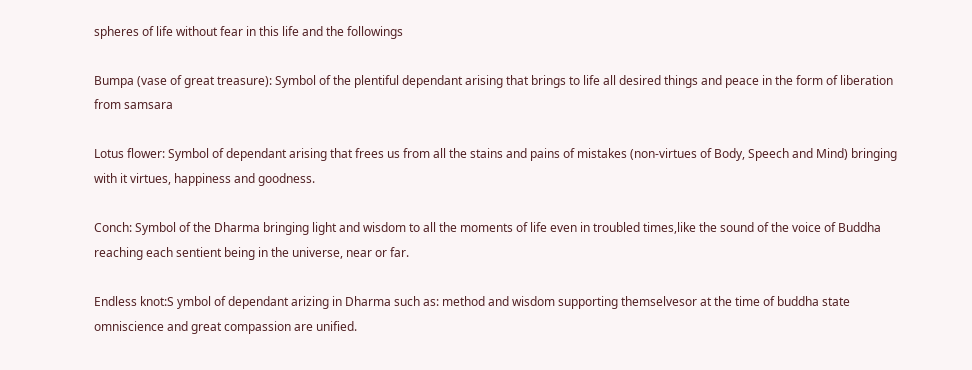spheres of life without fear in this life and the followings

Bumpa (vase of great treasure): Symbol of the plentiful dependant arising that brings to life all desired things and peace in the form of liberation from samsara

Lotus flower: Symbol of dependant arising that frees us from all the stains and pains of mistakes (non-virtues of Body, Speech and Mind) bringing with it virtues, happiness and goodness.

Conch: Symbol of the Dharma bringing light and wisdom to all the moments of life even in troubled times,like the sound of the voice of Buddha reaching each sentient being in the universe, near or far.

Endless knot:S ymbol of dependant arizing in Dharma such as: method and wisdom supporting themselvesor at the time of buddha state omniscience and great compassion are unified.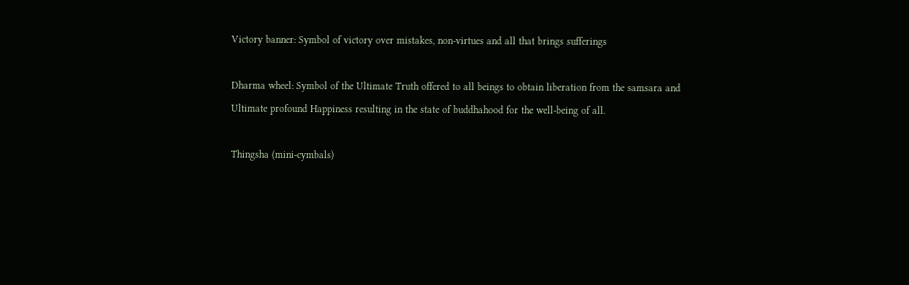Victory banner: Symbol of victory over mistakes, non-virtues and all that brings sufferings

Dharma wheel: Symbol of the Ultimate Truth offered to all beings to obtain liberation from the samsara and Ultimate profound Happiness resulting in the state of buddhahood for the well-being of all.

Thingsha (mini-cymbals)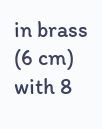in brass (6 cm) with 8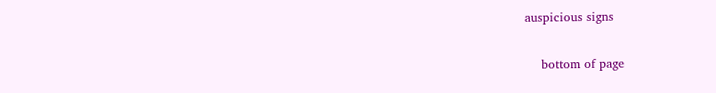auspicious signs

    bottom of page